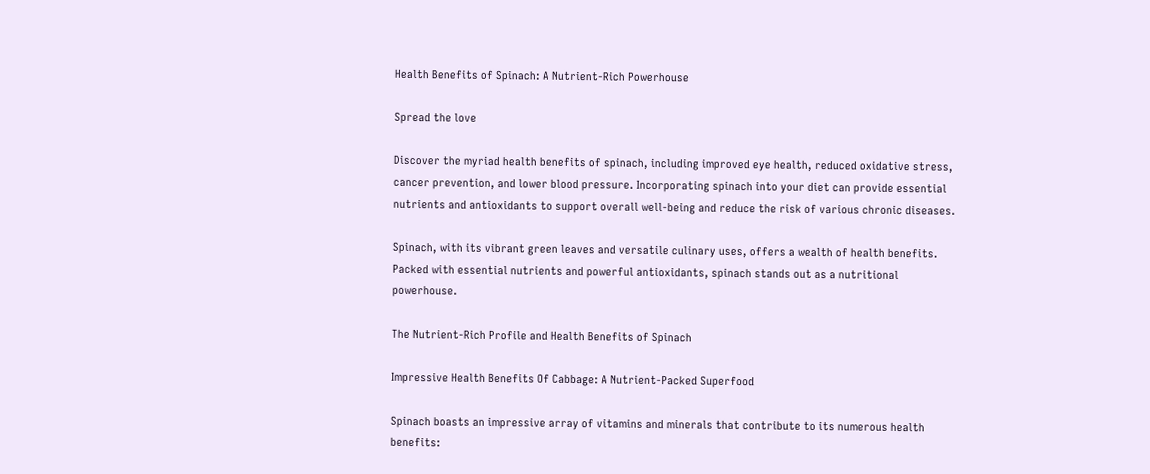Health Benefits of Spinach: A Nutrient-Rich Powerhouse

Spread the love

Discover the myriad health benefits of spinach, including improved eye health, reduced oxidative stress, cancer prevention, and lower blood pressure. Incorporating spinach into your diet can provide essential nutrients and antioxidants to support overall well-being and reduce the risk of various chronic diseases.

Spinach, with its vibrant green leaves and versatile culinary uses, offers a wealth of health benefits. Packed with essential nutrients and powerful antioxidants, spinach stands out as a nutritional powerhouse.

The Nutrient-Rich Profile and Health Benefits of Spinach

Impressive Health Benefits Of Cabbage: A Nutrient-Packed Superfood

Spinach boasts an impressive array of vitamins and minerals that contribute to its numerous health benefits: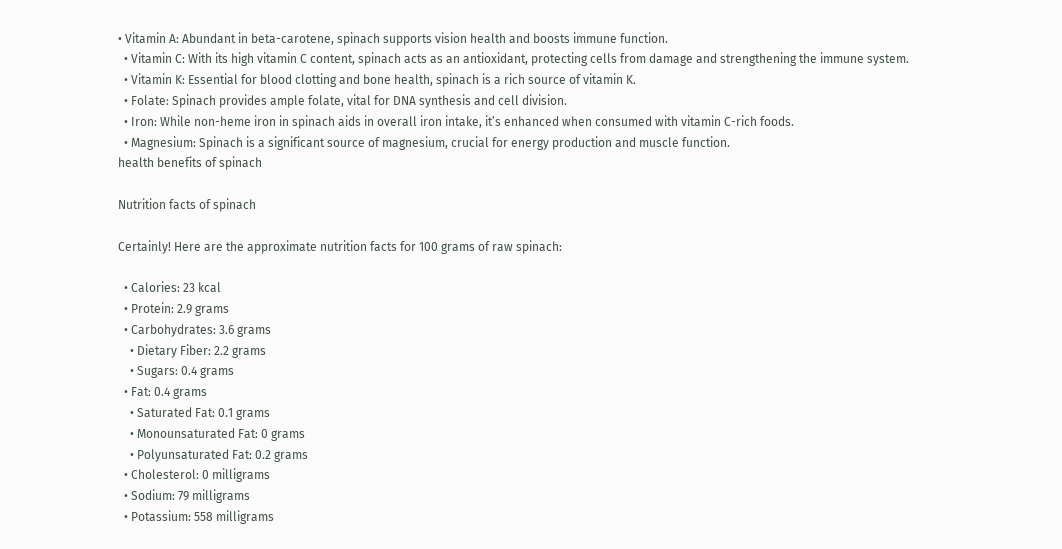• Vitamin A: Abundant in beta-carotene, spinach supports vision health and boosts immune function.
  • Vitamin C: With its high vitamin C content, spinach acts as an antioxidant, protecting cells from damage and strengthening the immune system.
  • Vitamin K: Essential for blood clotting and bone health, spinach is a rich source of vitamin K.
  • Folate: Spinach provides ample folate, vital for DNA synthesis and cell division.
  • Iron: While non-heme iron in spinach aids in overall iron intake, it’s enhanced when consumed with vitamin C-rich foods.
  • Magnesium: Spinach is a significant source of magnesium, crucial for energy production and muscle function.
health benefits of spinach

Nutrition facts of spinach

Certainly! Here are the approximate nutrition facts for 100 grams of raw spinach:

  • Calories: 23 kcal
  • Protein: 2.9 grams
  • Carbohydrates: 3.6 grams
    • Dietary Fiber: 2.2 grams
    • Sugars: 0.4 grams
  • Fat: 0.4 grams
    • Saturated Fat: 0.1 grams
    • Monounsaturated Fat: 0 grams
    • Polyunsaturated Fat: 0.2 grams
  • Cholesterol: 0 milligrams
  • Sodium: 79 milligrams
  • Potassium: 558 milligrams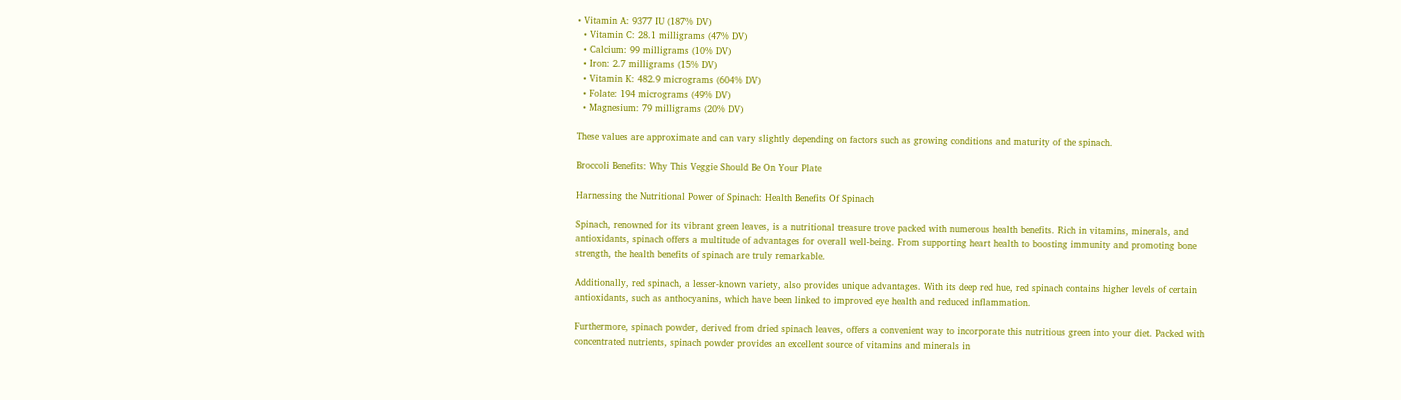• Vitamin A: 9377 IU (187% DV)
  • Vitamin C: 28.1 milligrams (47% DV)
  • Calcium: 99 milligrams (10% DV)
  • Iron: 2.7 milligrams (15% DV)
  • Vitamin K: 482.9 micrograms (604% DV)
  • Folate: 194 micrograms (49% DV)
  • Magnesium: 79 milligrams (20% DV)

These values are approximate and can vary slightly depending on factors such as growing conditions and maturity of the spinach.

Broccoli Benefits: Why This Veggie Should Be On Your Plate

Harnessing the Nutritional Power of Spinach: Health Benefits Of Spinach

Spinach, renowned for its vibrant green leaves, is a nutritional treasure trove packed with numerous health benefits. Rich in vitamins, minerals, and antioxidants, spinach offers a multitude of advantages for overall well-being. From supporting heart health to boosting immunity and promoting bone strength, the health benefits of spinach are truly remarkable.

Additionally, red spinach, a lesser-known variety, also provides unique advantages. With its deep red hue, red spinach contains higher levels of certain antioxidants, such as anthocyanins, which have been linked to improved eye health and reduced inflammation.

Furthermore, spinach powder, derived from dried spinach leaves, offers a convenient way to incorporate this nutritious green into your diet. Packed with concentrated nutrients, spinach powder provides an excellent source of vitamins and minerals in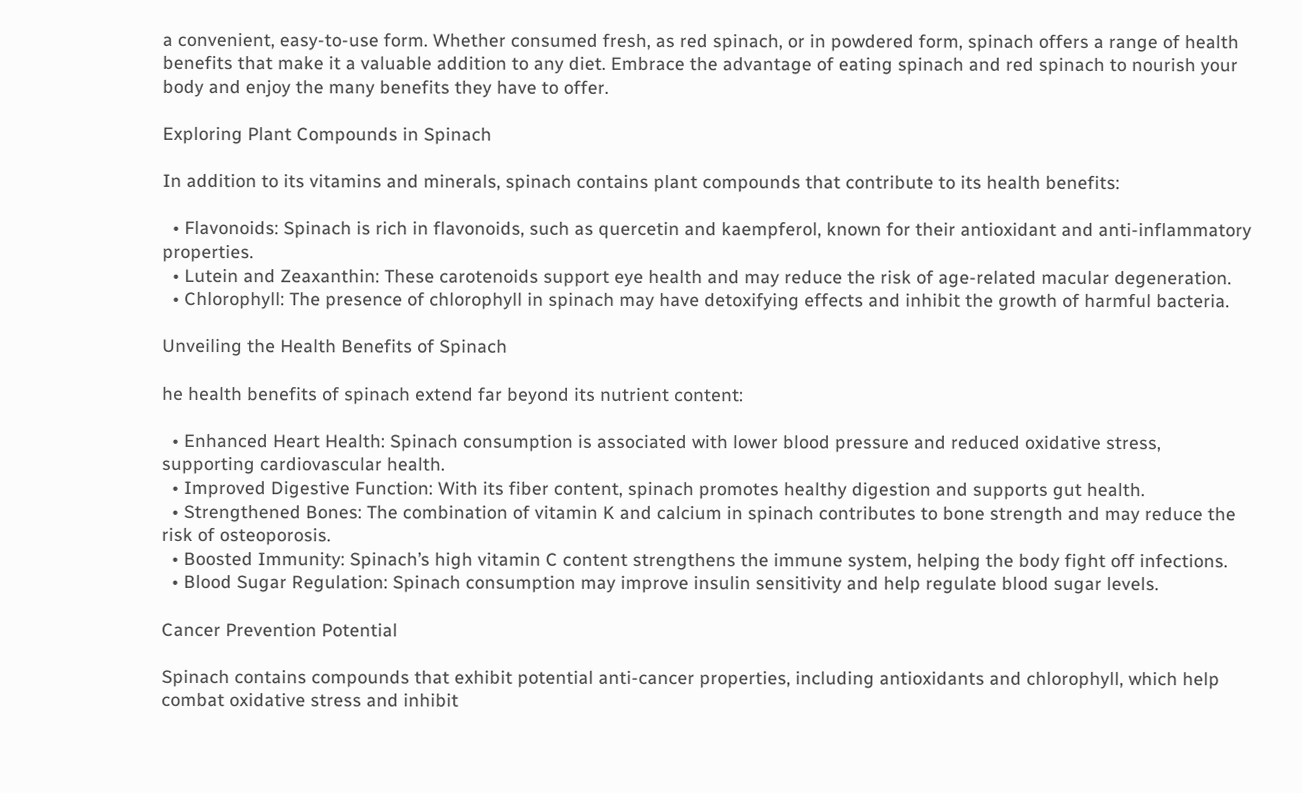a convenient, easy-to-use form. Whether consumed fresh, as red spinach, or in powdered form, spinach offers a range of health benefits that make it a valuable addition to any diet. Embrace the advantage of eating spinach and red spinach to nourish your body and enjoy the many benefits they have to offer.

Exploring Plant Compounds in Spinach

In addition to its vitamins and minerals, spinach contains plant compounds that contribute to its health benefits:

  • Flavonoids: Spinach is rich in flavonoids, such as quercetin and kaempferol, known for their antioxidant and anti-inflammatory properties.
  • Lutein and Zeaxanthin: These carotenoids support eye health and may reduce the risk of age-related macular degeneration.
  • Chlorophyll: The presence of chlorophyll in spinach may have detoxifying effects and inhibit the growth of harmful bacteria.

Unveiling the Health Benefits of Spinach

he health benefits of spinach extend far beyond its nutrient content:

  • Enhanced Heart Health: Spinach consumption is associated with lower blood pressure and reduced oxidative stress, supporting cardiovascular health.
  • Improved Digestive Function: With its fiber content, spinach promotes healthy digestion and supports gut health.
  • Strengthened Bones: The combination of vitamin K and calcium in spinach contributes to bone strength and may reduce the risk of osteoporosis.
  • Boosted Immunity: Spinach’s high vitamin C content strengthens the immune system, helping the body fight off infections.
  • Blood Sugar Regulation: Spinach consumption may improve insulin sensitivity and help regulate blood sugar levels.

Cancer Prevention Potential

Spinach contains compounds that exhibit potential anti-cancer properties, including antioxidants and chlorophyll, which help combat oxidative stress and inhibit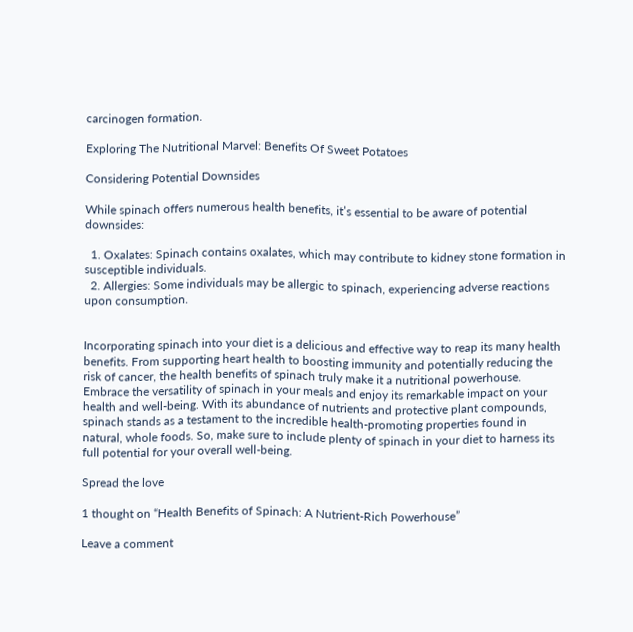carcinogen formation.

Exploring The Nutritional Marvel: Benefits Of Sweet Potatoes

Considering Potential Downsides

While spinach offers numerous health benefits, it’s essential to be aware of potential downsides:

  1. Oxalates: Spinach contains oxalates, which may contribute to kidney stone formation in susceptible individuals.
  2. Allergies: Some individuals may be allergic to spinach, experiencing adverse reactions upon consumption.


Incorporating spinach into your diet is a delicious and effective way to reap its many health benefits. From supporting heart health to boosting immunity and potentially reducing the risk of cancer, the health benefits of spinach truly make it a nutritional powerhouse. Embrace the versatility of spinach in your meals and enjoy its remarkable impact on your health and well-being. With its abundance of nutrients and protective plant compounds, spinach stands as a testament to the incredible health-promoting properties found in natural, whole foods. So, make sure to include plenty of spinach in your diet to harness its full potential for your overall well-being.

Spread the love

1 thought on “Health Benefits of Spinach: A Nutrient-Rich Powerhouse”

Leave a comment